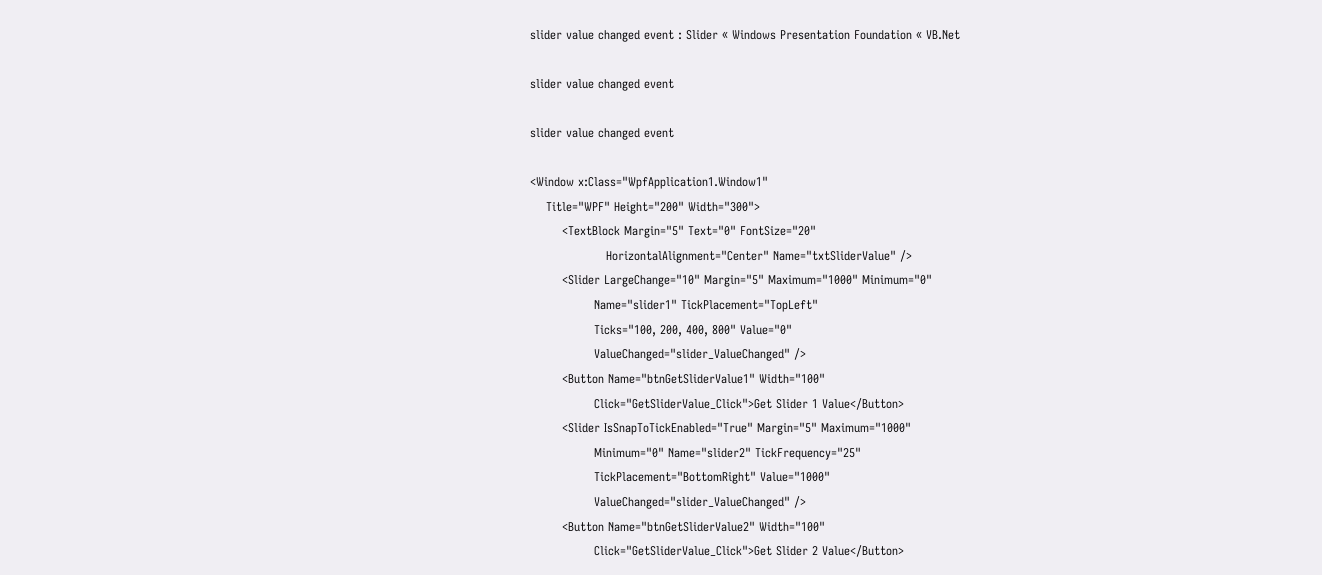slider value changed event : Slider « Windows Presentation Foundation « VB.Net

slider value changed event

slider value changed event

<Window x:Class="WpfApplication1.Window1"
    Title="WPF" Height="200" Width="300">
        <TextBlock Margin="5" Text="0" FontSize="20"
                   HorizontalAlignment="Center" Name="txtSliderValue" />
        <Slider LargeChange="10" Margin="5" Maximum="1000" Minimum="0"
                Name="slider1" TickPlacement="TopLeft"
                Ticks="100, 200, 400, 800" Value="0"
                ValueChanged="slider_ValueChanged" />
        <Button Name="btnGetSliderValue1" Width="100"
                Click="GetSliderValue_Click">Get Slider 1 Value</Button>
        <Slider IsSnapToTickEnabled="True" Margin="5" Maximum="1000"
                Minimum="0" Name="slider2" TickFrequency="25"
                TickPlacement="BottomRight" Value="1000"
                ValueChanged="slider_ValueChanged" />
        <Button Name="btnGetSliderValue2" Width="100"
                Click="GetSliderValue_Click">Get Slider 2 Value</Button>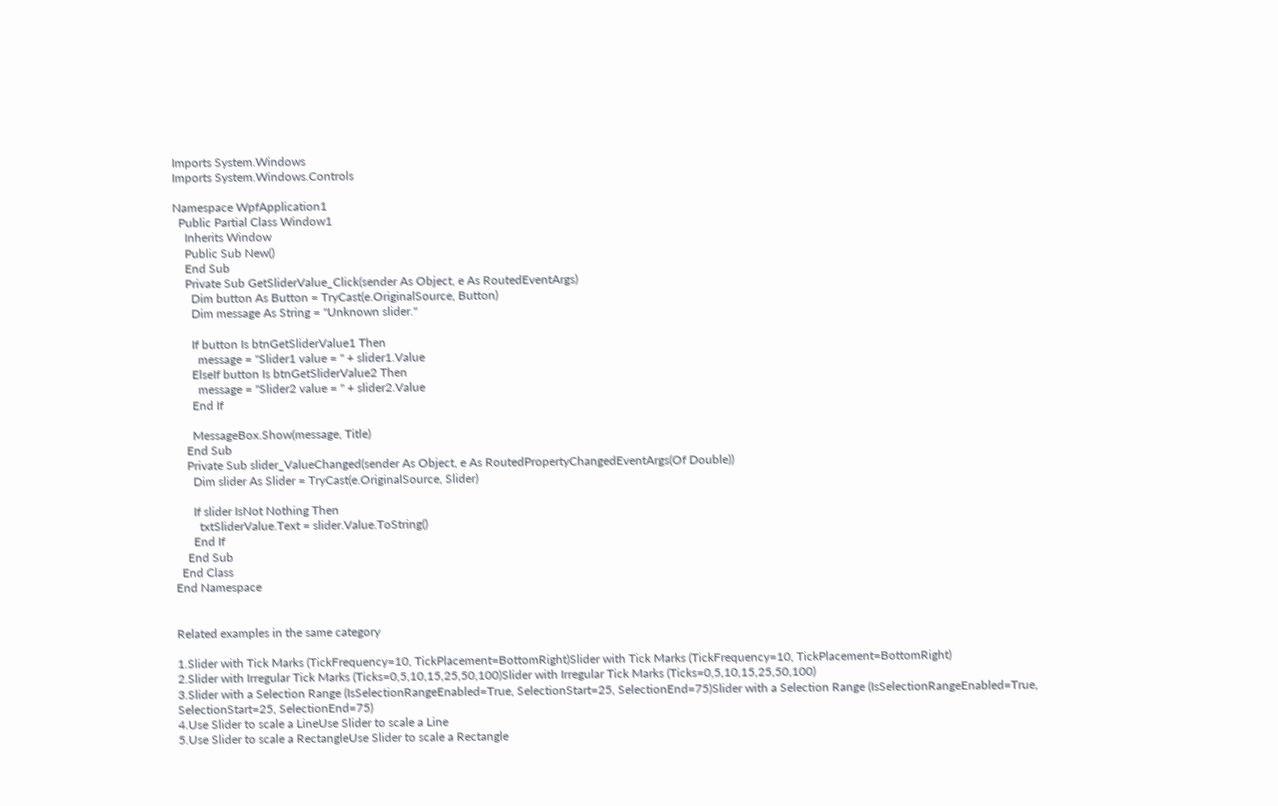Imports System.Windows
Imports System.Windows.Controls

Namespace WpfApplication1
  Public Partial Class Window1
    Inherits Window
    Public Sub New()
    End Sub
    Private Sub GetSliderValue_Click(sender As Object, e As RoutedEventArgs)
      Dim button As Button = TryCast(e.OriginalSource, Button)
      Dim message As String = "Unknown slider."

      If button Is btnGetSliderValue1 Then
        message = "Slider1 value = " + slider1.Value
      ElseIf button Is btnGetSliderValue2 Then
        message = "Slider2 value = " + slider2.Value
      End If

      MessageBox.Show(message, Title)
    End Sub
    Private Sub slider_ValueChanged(sender As Object, e As RoutedPropertyChangedEventArgs(Of Double))
      Dim slider As Slider = TryCast(e.OriginalSource, Slider)

      If slider IsNot Nothing Then
        txtSliderValue.Text = slider.Value.ToString()
      End If
    End Sub
  End Class
End Namespace


Related examples in the same category

1.Slider with Tick Marks (TickFrequency=10, TickPlacement=BottomRight)Slider with Tick Marks (TickFrequency=10, TickPlacement=BottomRight)
2.Slider with Irregular Tick Marks (Ticks=0,5,10,15,25,50,100)Slider with Irregular Tick Marks (Ticks=0,5,10,15,25,50,100)
3.Slider with a Selection Range (IsSelectionRangeEnabled=True, SelectionStart=25, SelectionEnd=75)Slider with a Selection Range (IsSelectionRangeEnabled=True, SelectionStart=25, SelectionEnd=75)
4.Use Slider to scale a LineUse Slider to scale a Line
5.Use Slider to scale a RectangleUse Slider to scale a Rectangle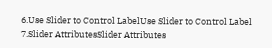6.Use Slider to Control LabelUse Slider to Control Label
7.Slider AttributesSlider Attributes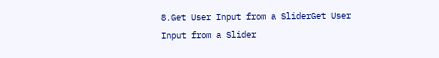8.Get User Input from a SliderGet User Input from a Slider